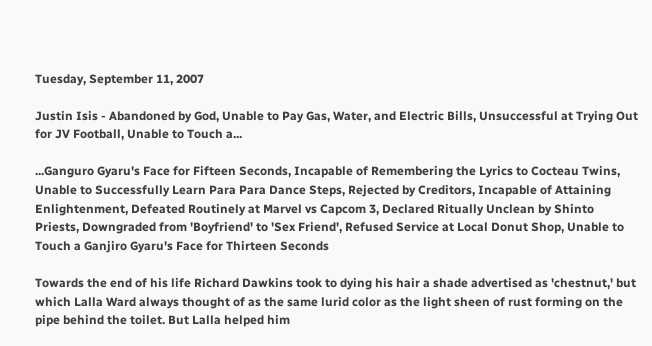Tuesday, September 11, 2007

Justin Isis - Abandoned by God, Unable to Pay Gas, Water, and Electric Bills, Unsuccessful at Trying Out for JV Football, Unable to Touch a...

...Ganguro Gyaru's Face for Fifteen Seconds, Incapable of Remembering the Lyrics to Cocteau Twins, Unable to Successfully Learn Para Para Dance Steps, Rejected by Creditors, Incapable of Attaining Enlightenment, Defeated Routinely at Marvel vs Capcom 3, Declared Ritually Unclean by Shinto Priests, Downgraded from 'Boyfriend' to 'Sex Friend', Refused Service at Local Donut Shop, Unable to Touch a Ganjiro Gyaru's Face for Thirteen Seconds

Towards the end of his life Richard Dawkins took to dying his hair a shade advertised as 'chestnut,' but which Lalla Ward always thought of as the same lurid color as the light sheen of rust forming on the pipe behind the toilet. But Lalla helped him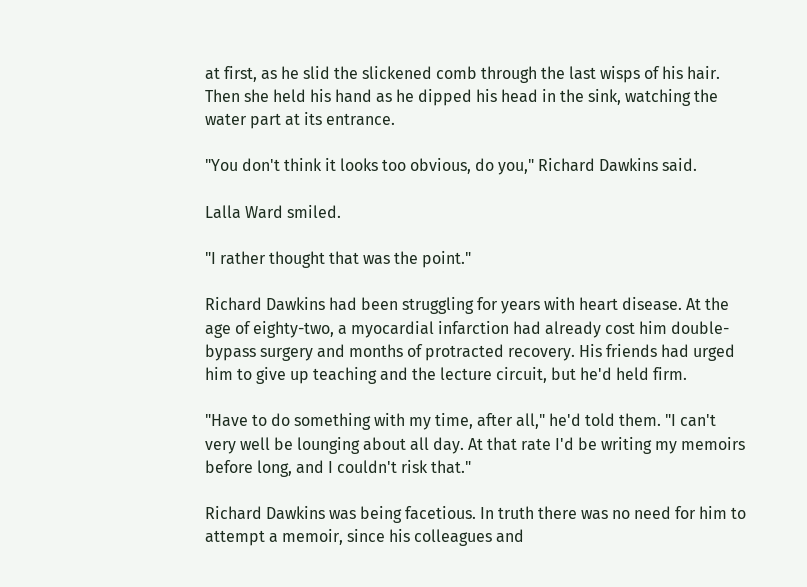at first, as he slid the slickened comb through the last wisps of his hair. Then she held his hand as he dipped his head in the sink, watching the water part at its entrance.

"You don't think it looks too obvious, do you," Richard Dawkins said.

Lalla Ward smiled.

"I rather thought that was the point."

Richard Dawkins had been struggling for years with heart disease. At the age of eighty-two, a myocardial infarction had already cost him double-bypass surgery and months of protracted recovery. His friends had urged him to give up teaching and the lecture circuit, but he'd held firm.

"Have to do something with my time, after all," he'd told them. "I can't very well be lounging about all day. At that rate I'd be writing my memoirs before long, and I couldn't risk that."

Richard Dawkins was being facetious. In truth there was no need for him to attempt a memoir, since his colleagues and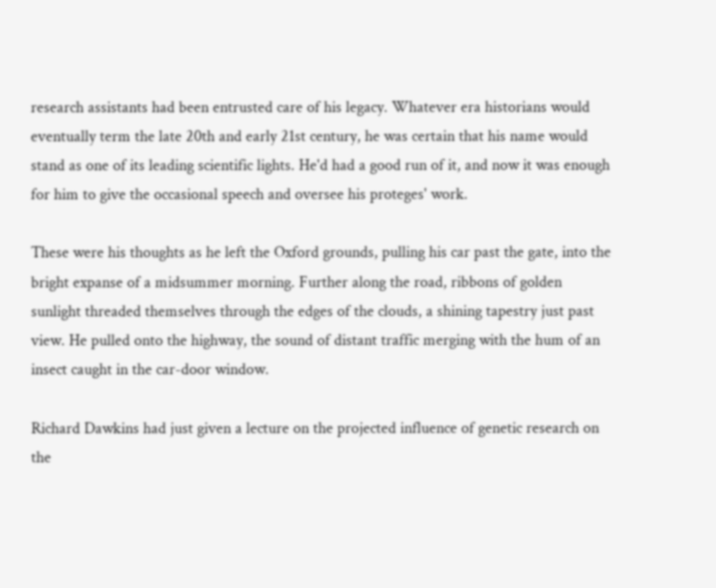research assistants had been entrusted care of his legacy. Whatever era historians would eventually term the late 20th and early 21st century, he was certain that his name would stand as one of its leading scientific lights. He'd had a good run of it, and now it was enough for him to give the occasional speech and oversee his proteges' work.

These were his thoughts as he left the Oxford grounds, pulling his car past the gate, into the bright expanse of a midsummer morning. Further along the road, ribbons of golden sunlight threaded themselves through the edges of the clouds, a shining tapestry just past view. He pulled onto the highway, the sound of distant traffic merging with the hum of an insect caught in the car-door window.

Richard Dawkins had just given a lecture on the projected influence of genetic research on the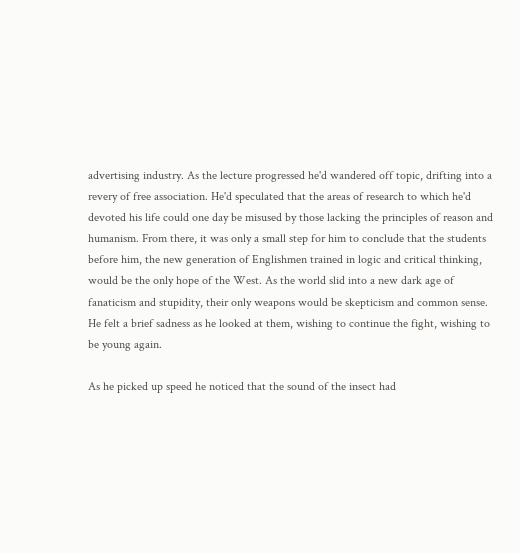advertising industry. As the lecture progressed he'd wandered off topic, drifting into a revery of free association. He'd speculated that the areas of research to which he'd devoted his life could one day be misused by those lacking the principles of reason and humanism. From there, it was only a small step for him to conclude that the students before him, the new generation of Englishmen trained in logic and critical thinking, would be the only hope of the West. As the world slid into a new dark age of fanaticism and stupidity, their only weapons would be skepticism and common sense. He felt a brief sadness as he looked at them, wishing to continue the fight, wishing to be young again.

As he picked up speed he noticed that the sound of the insect had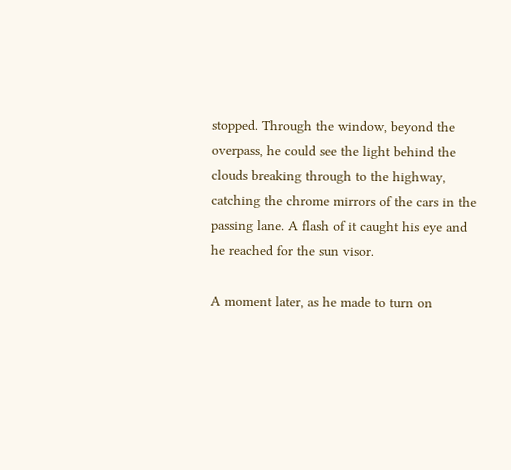stopped. Through the window, beyond the overpass, he could see the light behind the clouds breaking through to the highway, catching the chrome mirrors of the cars in the passing lane. A flash of it caught his eye and he reached for the sun visor.

A moment later, as he made to turn on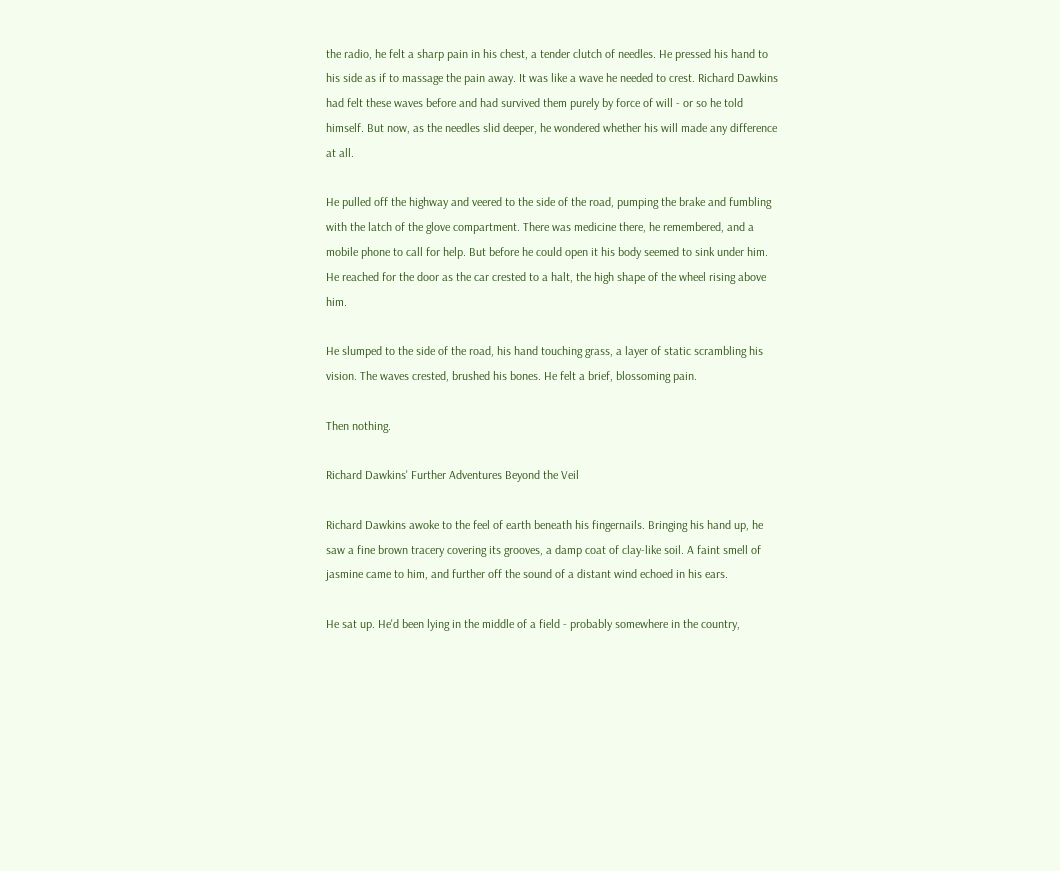the radio, he felt a sharp pain in his chest, a tender clutch of needles. He pressed his hand to his side as if to massage the pain away. It was like a wave he needed to crest. Richard Dawkins had felt these waves before and had survived them purely by force of will - or so he told himself. But now, as the needles slid deeper, he wondered whether his will made any difference at all.

He pulled off the highway and veered to the side of the road, pumping the brake and fumbling with the latch of the glove compartment. There was medicine there, he remembered, and a mobile phone to call for help. But before he could open it his body seemed to sink under him. He reached for the door as the car crested to a halt, the high shape of the wheel rising above him.

He slumped to the side of the road, his hand touching grass, a layer of static scrambling his vision. The waves crested, brushed his bones. He felt a brief, blossoming pain.

Then nothing.

Richard Dawkins' Further Adventures Beyond the Veil

Richard Dawkins awoke to the feel of earth beneath his fingernails. Bringing his hand up, he saw a fine brown tracery covering its grooves, a damp coat of clay-like soil. A faint smell of jasmine came to him, and further off the sound of a distant wind echoed in his ears.

He sat up. He'd been lying in the middle of a field - probably somewhere in the country,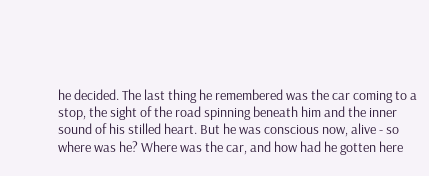he decided. The last thing he remembered was the car coming to a stop, the sight of the road spinning beneath him and the inner sound of his stilled heart. But he was conscious now, alive - so where was he? Where was the car, and how had he gotten here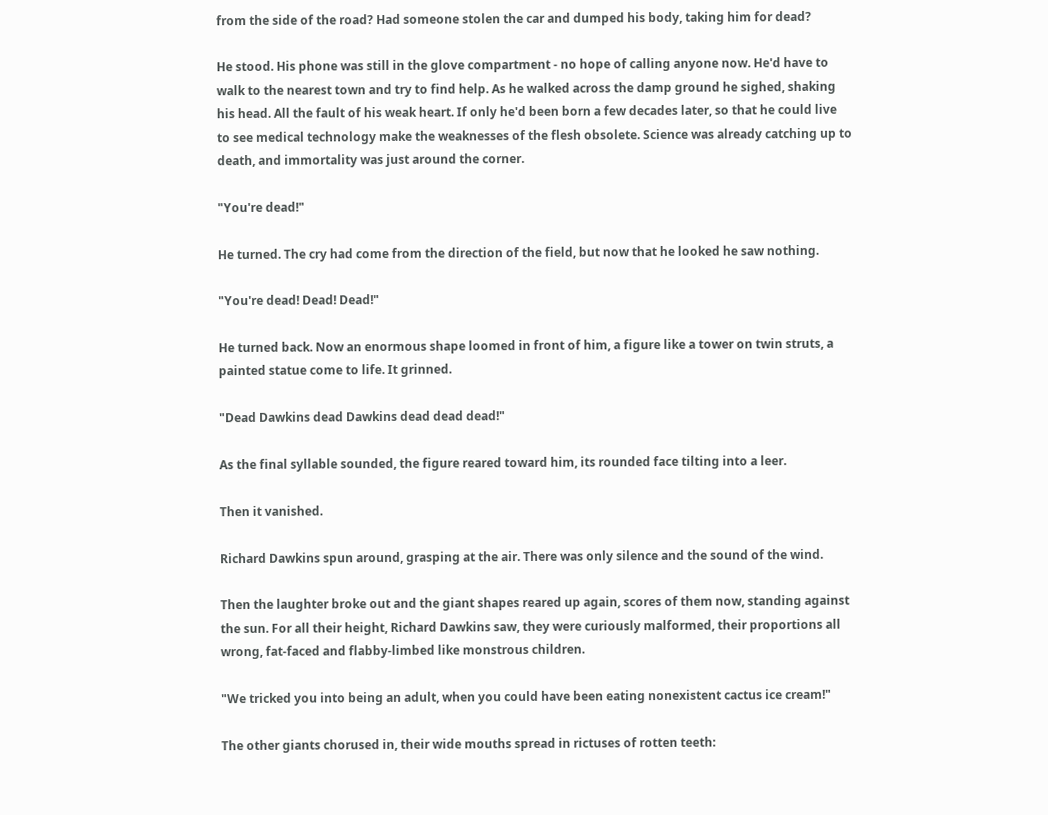from the side of the road? Had someone stolen the car and dumped his body, taking him for dead?

He stood. His phone was still in the glove compartment - no hope of calling anyone now. He'd have to walk to the nearest town and try to find help. As he walked across the damp ground he sighed, shaking his head. All the fault of his weak heart. If only he'd been born a few decades later, so that he could live to see medical technology make the weaknesses of the flesh obsolete. Science was already catching up to death, and immortality was just around the corner.

"You're dead!"

He turned. The cry had come from the direction of the field, but now that he looked he saw nothing.

"You're dead! Dead! Dead!"

He turned back. Now an enormous shape loomed in front of him, a figure like a tower on twin struts, a painted statue come to life. It grinned.

"Dead Dawkins dead Dawkins dead dead dead!"

As the final syllable sounded, the figure reared toward him, its rounded face tilting into a leer.

Then it vanished.

Richard Dawkins spun around, grasping at the air. There was only silence and the sound of the wind.

Then the laughter broke out and the giant shapes reared up again, scores of them now, standing against the sun. For all their height, Richard Dawkins saw, they were curiously malformed, their proportions all wrong, fat-faced and flabby-limbed like monstrous children.

"We tricked you into being an adult, when you could have been eating nonexistent cactus ice cream!"

The other giants chorused in, their wide mouths spread in rictuses of rotten teeth: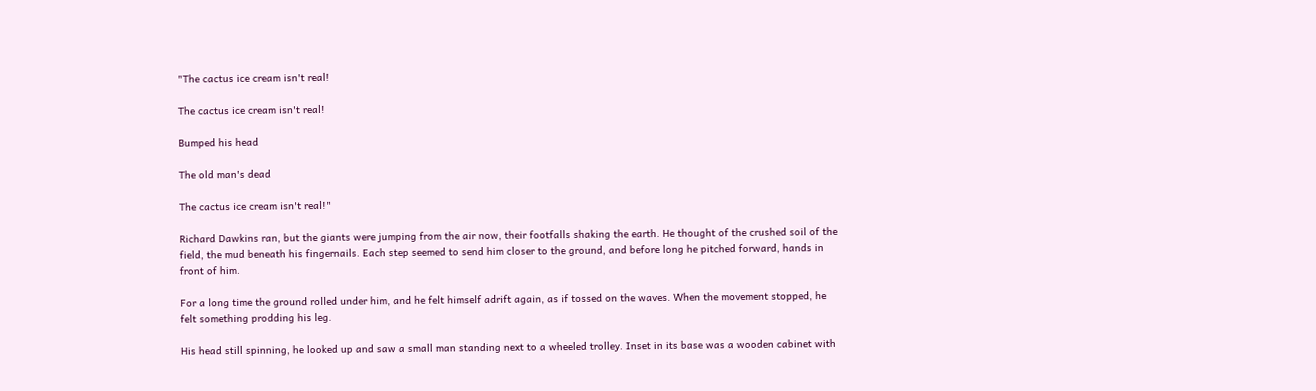"The cactus ice cream isn't real!

The cactus ice cream isn't real!

Bumped his head

The old man's dead

The cactus ice cream isn't real!"

Richard Dawkins ran, but the giants were jumping from the air now, their footfalls shaking the earth. He thought of the crushed soil of the field, the mud beneath his fingernails. Each step seemed to send him closer to the ground, and before long he pitched forward, hands in front of him.

For a long time the ground rolled under him, and he felt himself adrift again, as if tossed on the waves. When the movement stopped, he felt something prodding his leg.

His head still spinning, he looked up and saw a small man standing next to a wheeled trolley. Inset in its base was a wooden cabinet with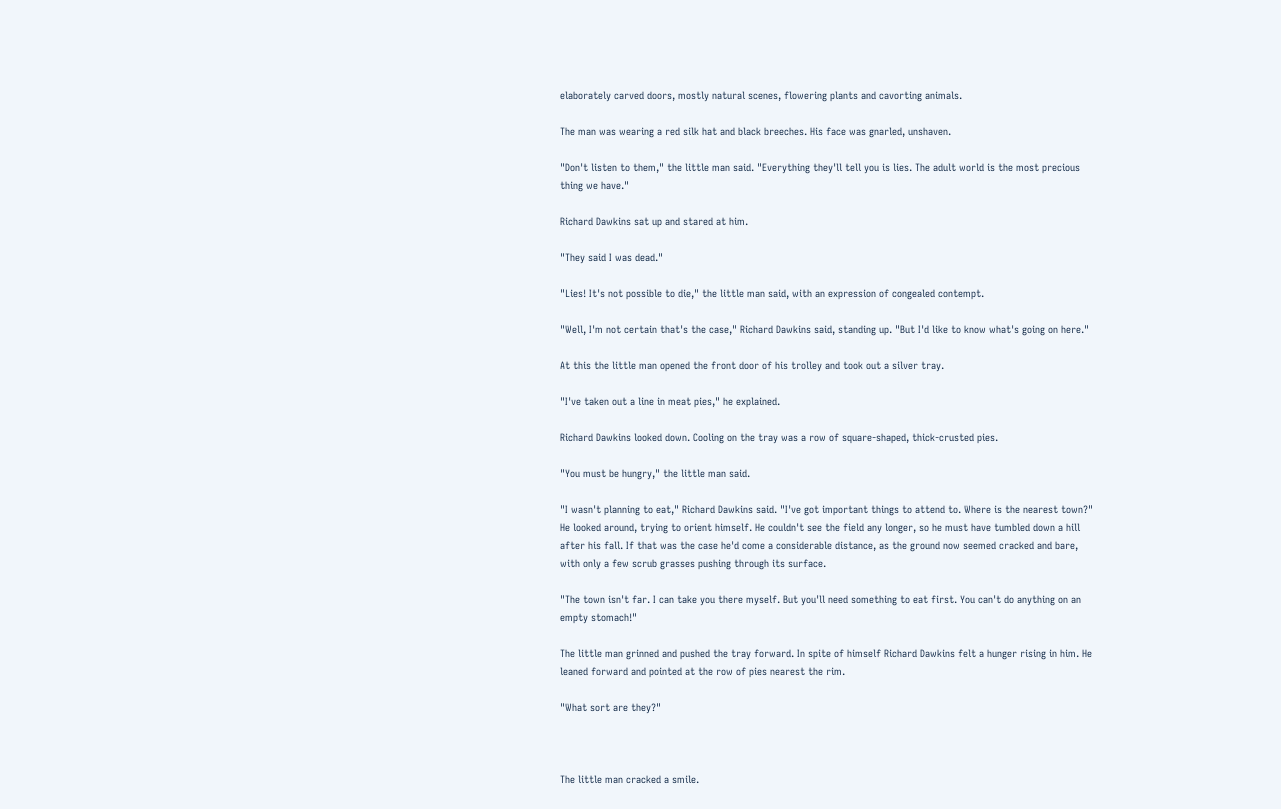elaborately carved doors, mostly natural scenes, flowering plants and cavorting animals.

The man was wearing a red silk hat and black breeches. His face was gnarled, unshaven.

"Don't listen to them," the little man said. "Everything they'll tell you is lies. The adult world is the most precious thing we have."

Richard Dawkins sat up and stared at him.

"They said I was dead."

"Lies! It's not possible to die," the little man said, with an expression of congealed contempt.

"Well, I'm not certain that's the case," Richard Dawkins said, standing up. "But I'd like to know what's going on here."

At this the little man opened the front door of his trolley and took out a silver tray.

"I've taken out a line in meat pies," he explained.

Richard Dawkins looked down. Cooling on the tray was a row of square-shaped, thick-crusted pies.

"You must be hungry," the little man said.

"I wasn't planning to eat," Richard Dawkins said. "I've got important things to attend to. Where is the nearest town?" He looked around, trying to orient himself. He couldn't see the field any longer, so he must have tumbled down a hill after his fall. If that was the case he'd come a considerable distance, as the ground now seemed cracked and bare, with only a few scrub grasses pushing through its surface.

"The town isn't far. I can take you there myself. But you'll need something to eat first. You can't do anything on an empty stomach!"

The little man grinned and pushed the tray forward. In spite of himself Richard Dawkins felt a hunger rising in him. He leaned forward and pointed at the row of pies nearest the rim.

"What sort are they?"



The little man cracked a smile.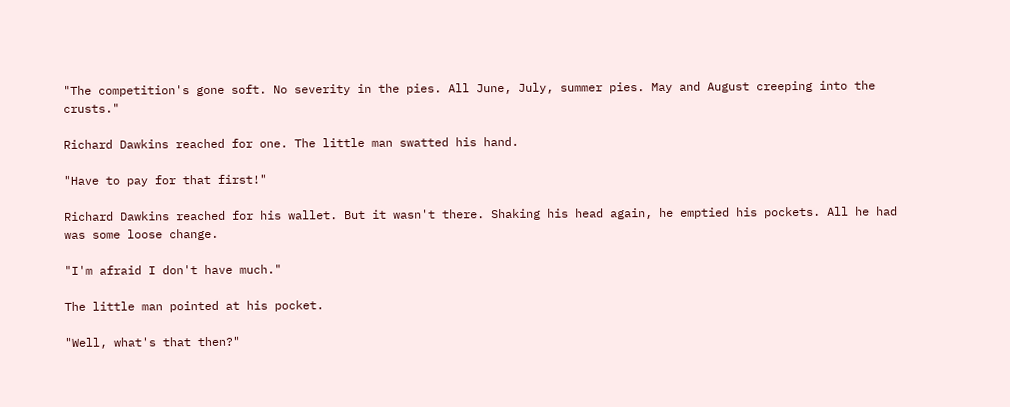"The competition's gone soft. No severity in the pies. All June, July, summer pies. May and August creeping into the crusts."

Richard Dawkins reached for one. The little man swatted his hand.

"Have to pay for that first!"

Richard Dawkins reached for his wallet. But it wasn't there. Shaking his head again, he emptied his pockets. All he had was some loose change.

"I'm afraid I don't have much."

The little man pointed at his pocket.

"Well, what's that then?"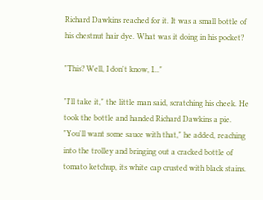Richard Dawkins reached for it. It was a small bottle of his chestnut hair dye. What was it doing in his pocket?

"This? Well, I don't know, I..."

"I'll take it," the little man said, scratching his cheek. He took the bottle and handed Richard Dawkins a pie. "You'll want some sauce with that," he added, reaching into the trolley and bringing out a cracked bottle of tomato ketchup, its white cap crusted with black stains.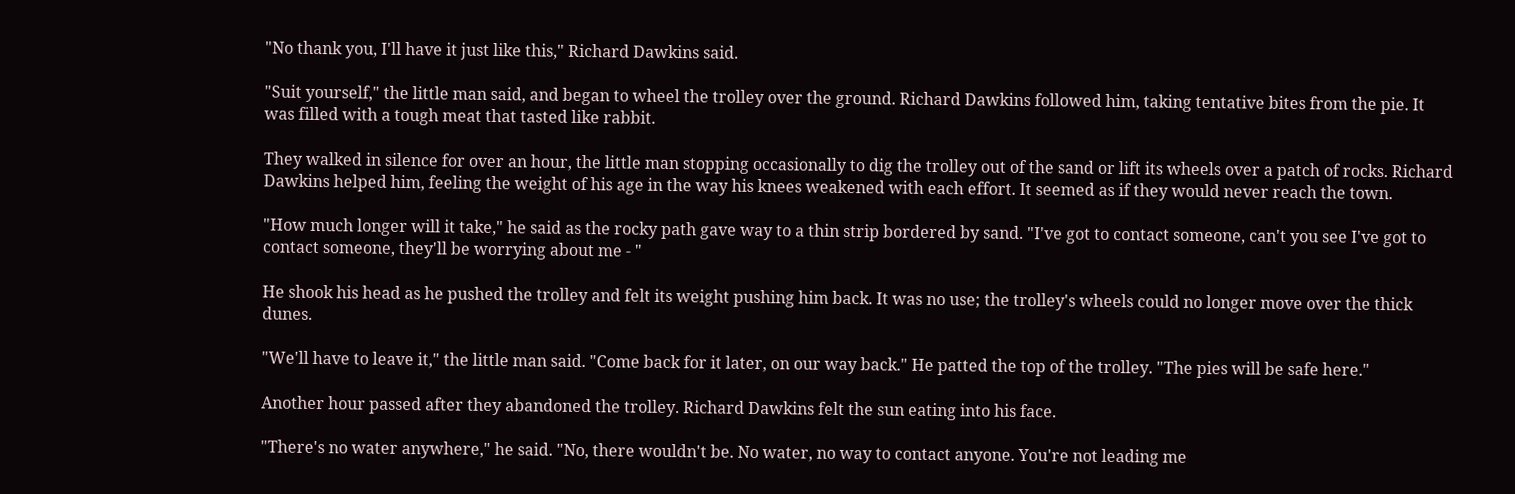"No thank you, I'll have it just like this," Richard Dawkins said.

"Suit yourself," the little man said, and began to wheel the trolley over the ground. Richard Dawkins followed him, taking tentative bites from the pie. It was filled with a tough meat that tasted like rabbit.

They walked in silence for over an hour, the little man stopping occasionally to dig the trolley out of the sand or lift its wheels over a patch of rocks. Richard Dawkins helped him, feeling the weight of his age in the way his knees weakened with each effort. It seemed as if they would never reach the town.

"How much longer will it take," he said as the rocky path gave way to a thin strip bordered by sand. "I've got to contact someone, can't you see I've got to contact someone, they'll be worrying about me - "

He shook his head as he pushed the trolley and felt its weight pushing him back. It was no use; the trolley's wheels could no longer move over the thick dunes.

"We'll have to leave it," the little man said. "Come back for it later, on our way back." He patted the top of the trolley. "The pies will be safe here."

Another hour passed after they abandoned the trolley. Richard Dawkins felt the sun eating into his face.

"There's no water anywhere," he said. "No, there wouldn't be. No water, no way to contact anyone. You're not leading me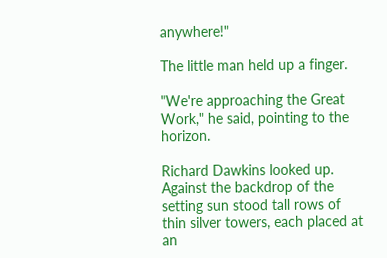anywhere!"

The little man held up a finger.

"We're approaching the Great Work," he said, pointing to the horizon.

Richard Dawkins looked up. Against the backdrop of the setting sun stood tall rows of thin silver towers, each placed at an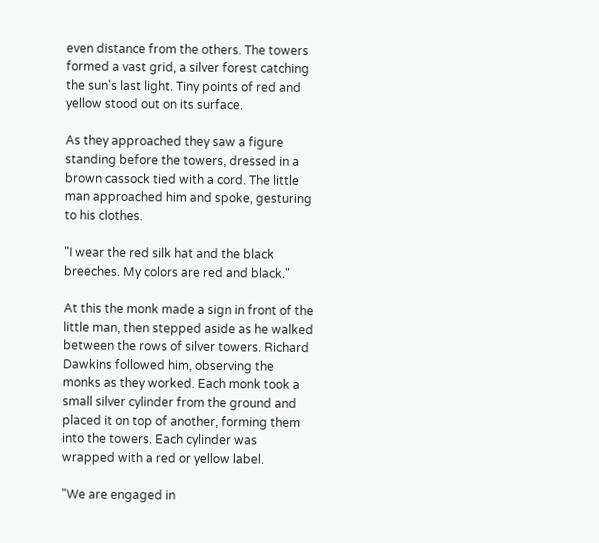even distance from the others. The towers formed a vast grid, a silver forest catching the sun's last light. Tiny points of red and yellow stood out on its surface.

As they approached they saw a figure standing before the towers, dressed in a brown cassock tied with a cord. The little man approached him and spoke, gesturing to his clothes.

"I wear the red silk hat and the black breeches. My colors are red and black."

At this the monk made a sign in front of the little man, then stepped aside as he walked between the rows of silver towers. Richard Dawkins followed him, observing the monks as they worked. Each monk took a small silver cylinder from the ground and placed it on top of another, forming them into the towers. Each cylinder was wrapped with a red or yellow label.

"We are engaged in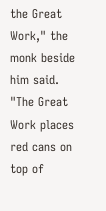the Great Work," the monk beside him said. "The Great Work places red cans on top of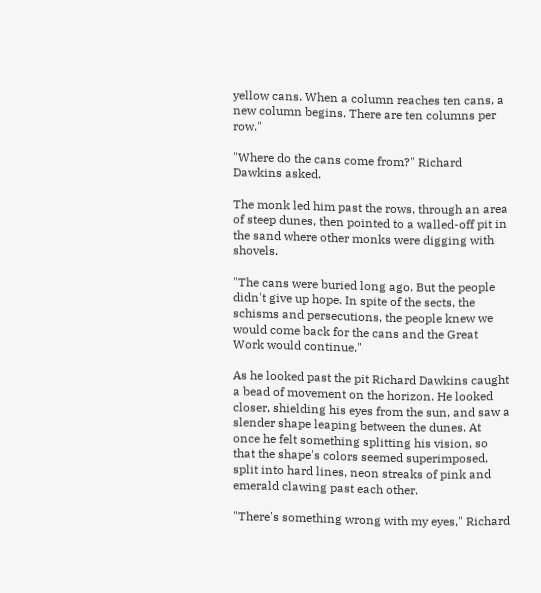yellow cans. When a column reaches ten cans, a new column begins. There are ten columns per row."

"Where do the cans come from?" Richard Dawkins asked.

The monk led him past the rows, through an area of steep dunes, then pointed to a walled-off pit in the sand where other monks were digging with shovels.

"The cans were buried long ago. But the people didn't give up hope. In spite of the sects, the schisms and persecutions, the people knew we would come back for the cans and the Great Work would continue."

As he looked past the pit Richard Dawkins caught a bead of movement on the horizon. He looked closer, shielding his eyes from the sun, and saw a slender shape leaping between the dunes. At once he felt something splitting his vision, so that the shape's colors seemed superimposed, split into hard lines, neon streaks of pink and emerald clawing past each other.

"There's something wrong with my eyes," Richard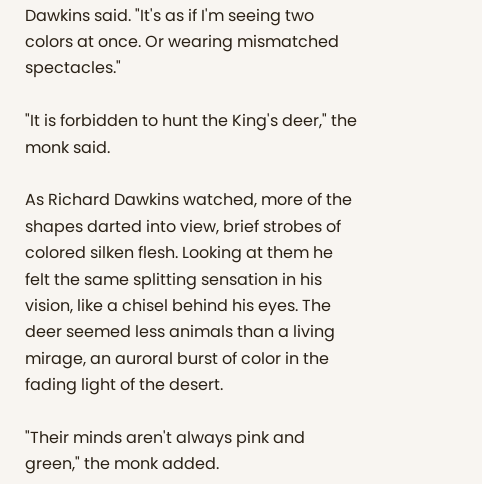Dawkins said. "It's as if I'm seeing two colors at once. Or wearing mismatched spectacles."

"It is forbidden to hunt the King's deer," the monk said.

As Richard Dawkins watched, more of the shapes darted into view, brief strobes of colored silken flesh. Looking at them he felt the same splitting sensation in his vision, like a chisel behind his eyes. The deer seemed less animals than a living mirage, an auroral burst of color in the fading light of the desert.

"Their minds aren't always pink and green," the monk added.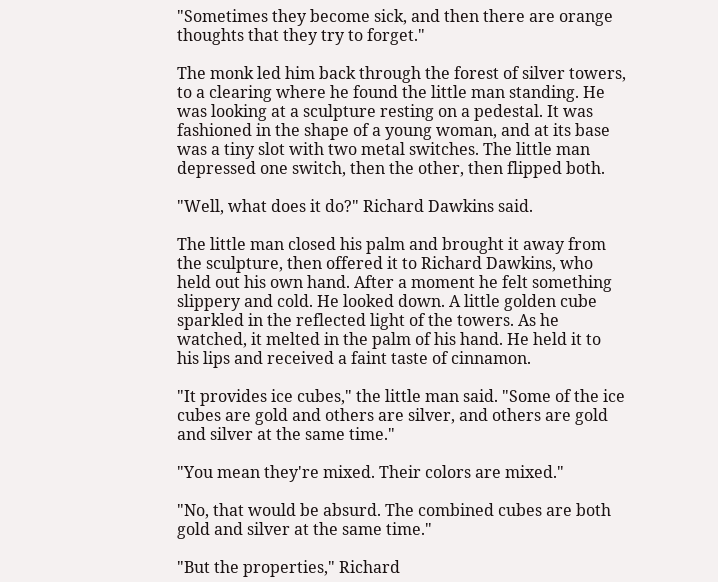"Sometimes they become sick, and then there are orange thoughts that they try to forget."

The monk led him back through the forest of silver towers, to a clearing where he found the little man standing. He was looking at a sculpture resting on a pedestal. It was fashioned in the shape of a young woman, and at its base was a tiny slot with two metal switches. The little man depressed one switch, then the other, then flipped both.

"Well, what does it do?" Richard Dawkins said.

The little man closed his palm and brought it away from the sculpture, then offered it to Richard Dawkins, who held out his own hand. After a moment he felt something slippery and cold. He looked down. A little golden cube sparkled in the reflected light of the towers. As he watched, it melted in the palm of his hand. He held it to his lips and received a faint taste of cinnamon.

"It provides ice cubes," the little man said. "Some of the ice cubes are gold and others are silver, and others are gold and silver at the same time."

"You mean they're mixed. Their colors are mixed."

"No, that would be absurd. The combined cubes are both gold and silver at the same time."

"But the properties," Richard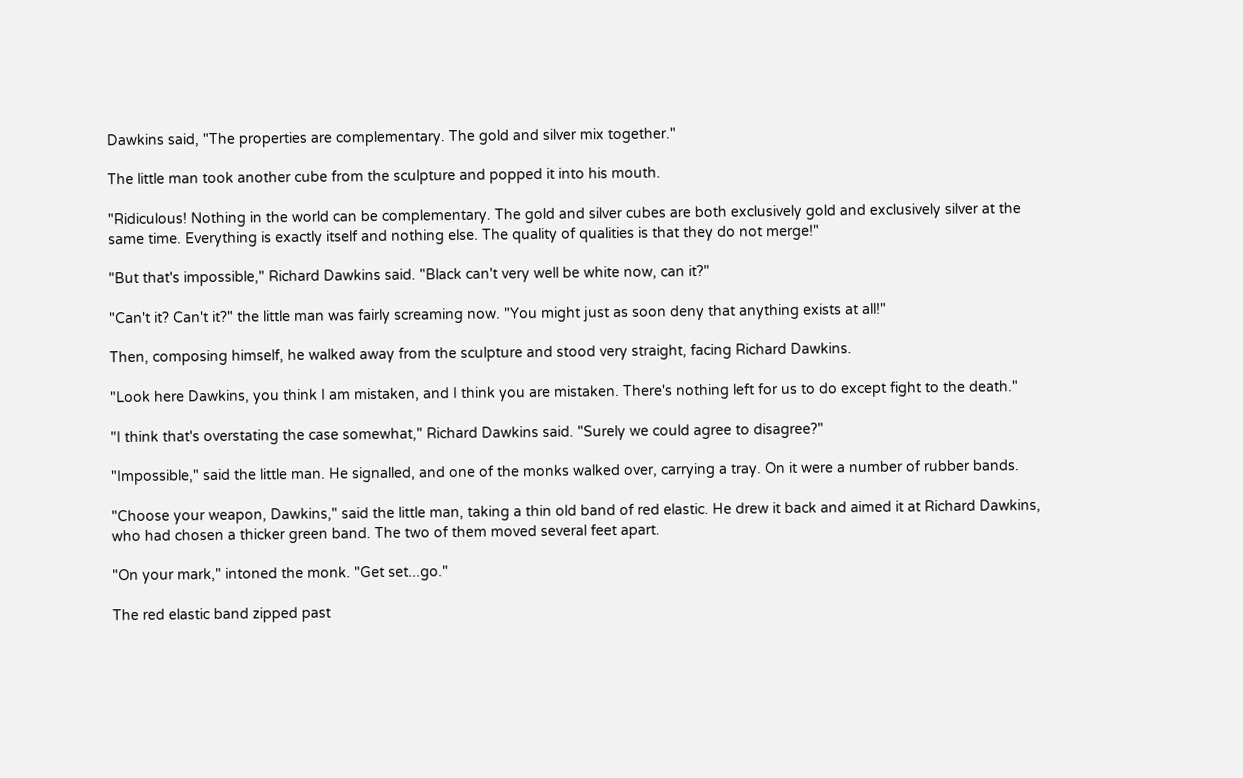Dawkins said, "The properties are complementary. The gold and silver mix together."

The little man took another cube from the sculpture and popped it into his mouth.

"Ridiculous! Nothing in the world can be complementary. The gold and silver cubes are both exclusively gold and exclusively silver at the same time. Everything is exactly itself and nothing else. The quality of qualities is that they do not merge!"

"But that's impossible," Richard Dawkins said. "Black can't very well be white now, can it?"

"Can't it? Can't it?" the little man was fairly screaming now. "You might just as soon deny that anything exists at all!"

Then, composing himself, he walked away from the sculpture and stood very straight, facing Richard Dawkins.

"Look here Dawkins, you think I am mistaken, and I think you are mistaken. There's nothing left for us to do except fight to the death."

"I think that's overstating the case somewhat," Richard Dawkins said. "Surely we could agree to disagree?"

"Impossible," said the little man. He signalled, and one of the monks walked over, carrying a tray. On it were a number of rubber bands.

"Choose your weapon, Dawkins," said the little man, taking a thin old band of red elastic. He drew it back and aimed it at Richard Dawkins, who had chosen a thicker green band. The two of them moved several feet apart.

"On your mark," intoned the monk. "Get set...go."

The red elastic band zipped past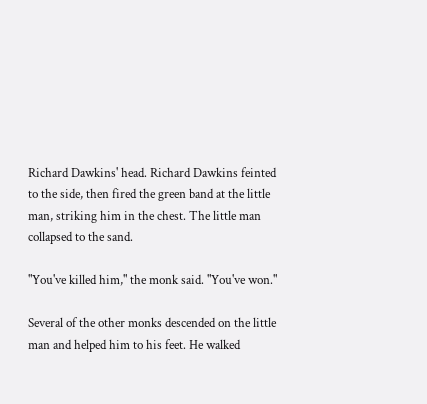Richard Dawkins' head. Richard Dawkins feinted to the side, then fired the green band at the little man, striking him in the chest. The little man collapsed to the sand.

"You've killed him," the monk said. "You've won."

Several of the other monks descended on the little man and helped him to his feet. He walked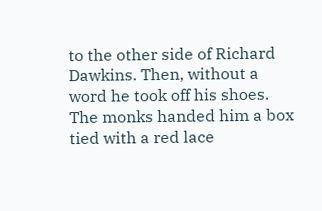to the other side of Richard Dawkins. Then, without a word he took off his shoes. The monks handed him a box tied with a red lace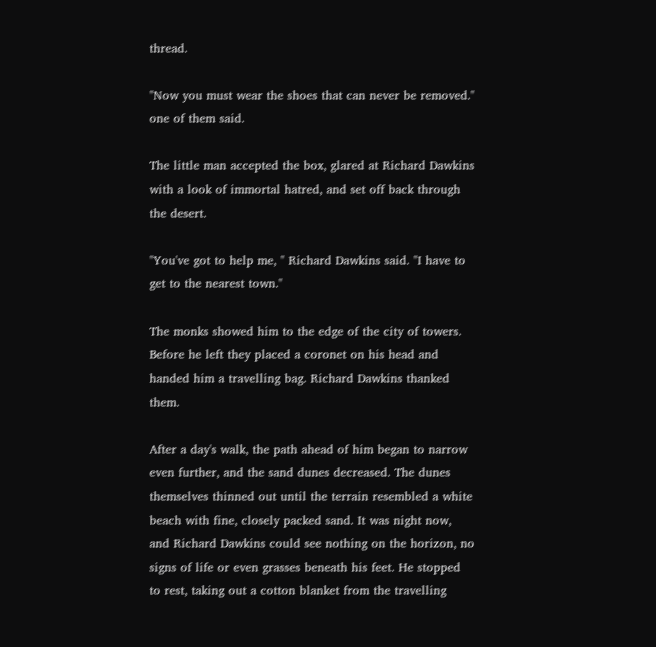thread.

"Now you must wear the shoes that can never be removed." one of them said.

The little man accepted the box, glared at Richard Dawkins with a look of immortal hatred, and set off back through the desert.

"You've got to help me, " Richard Dawkins said. "I have to get to the nearest town."

The monks showed him to the edge of the city of towers. Before he left they placed a coronet on his head and handed him a travelling bag. Richard Dawkins thanked them.

After a day's walk, the path ahead of him began to narrow even further, and the sand dunes decreased. The dunes themselves thinned out until the terrain resembled a white beach with fine, closely packed sand. It was night now, and Richard Dawkins could see nothing on the horizon, no signs of life or even grasses beneath his feet. He stopped to rest, taking out a cotton blanket from the travelling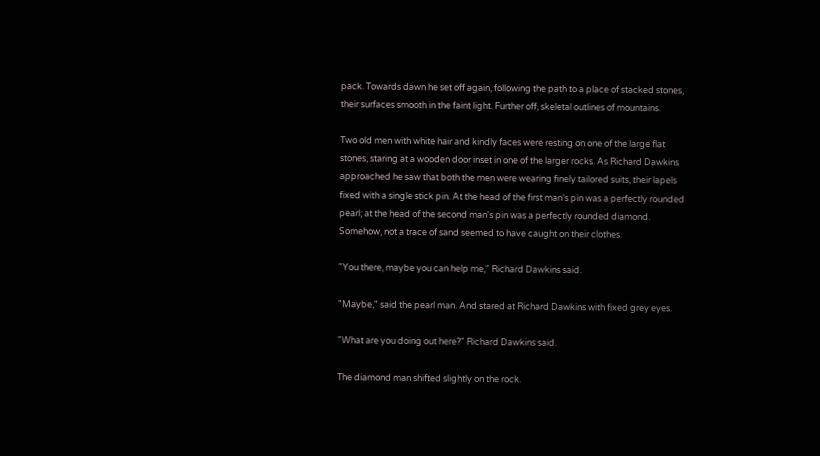pack. Towards dawn he set off again, following the path to a place of stacked stones, their surfaces smooth in the faint light. Further off, skeletal outlines of mountains.

Two old men with white hair and kindly faces were resting on one of the large flat stones, staring at a wooden door inset in one of the larger rocks. As Richard Dawkins approached he saw that both the men were wearing finely tailored suits, their lapels fixed with a single stick pin. At the head of the first man's pin was a perfectly rounded pearl; at the head of the second man's pin was a perfectly rounded diamond. Somehow, not a trace of sand seemed to have caught on their clothes.

"You there, maybe you can help me," Richard Dawkins said.

"Maybe," said the pearl man. And stared at Richard Dawkins with fixed grey eyes.

"What are you doing out here?" Richard Dawkins said.

The diamond man shifted slightly on the rock.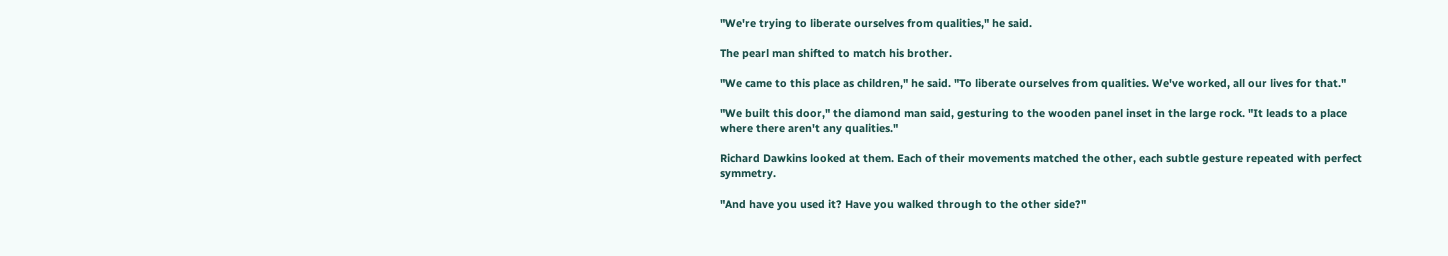"We're trying to liberate ourselves from qualities," he said.

The pearl man shifted to match his brother.

"We came to this place as children," he said. "To liberate ourselves from qualities. We've worked, all our lives for that."

"We built this door," the diamond man said, gesturing to the wooden panel inset in the large rock. "It leads to a place where there aren't any qualities."

Richard Dawkins looked at them. Each of their movements matched the other, each subtle gesture repeated with perfect symmetry.

"And have you used it? Have you walked through to the other side?"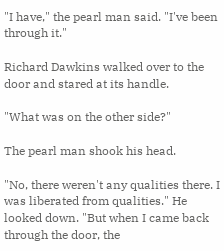"I have," the pearl man said. "I've been through it."

Richard Dawkins walked over to the door and stared at its handle.

"What was on the other side?"

The pearl man shook his head.

"No, there weren't any qualities there. I was liberated from qualities." He looked down. "But when I came back through the door, the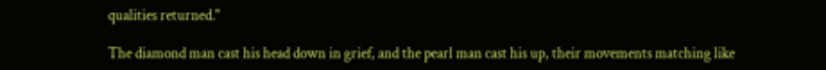qualities returned."

The diamond man cast his head down in grief, and the pearl man cast his up, their movements matching like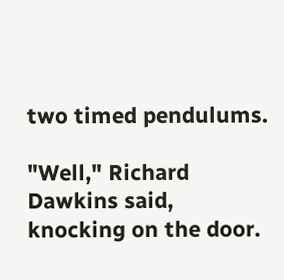two timed pendulums.

"Well," Richard Dawkins said, knocking on the door.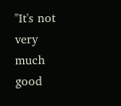"It's not very much good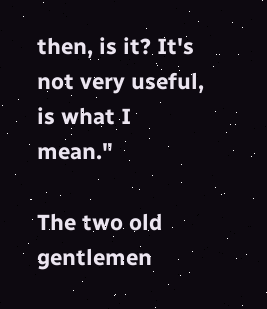then, is it? It's not very useful, is what I mean."

The two old gentlemen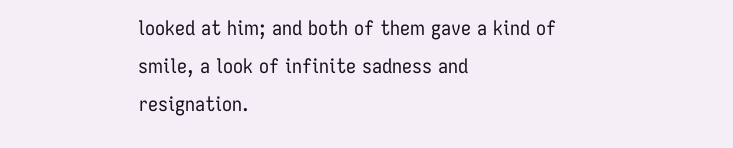looked at him; and both of them gave a kind of smile, a look of infinite sadness and resignation.